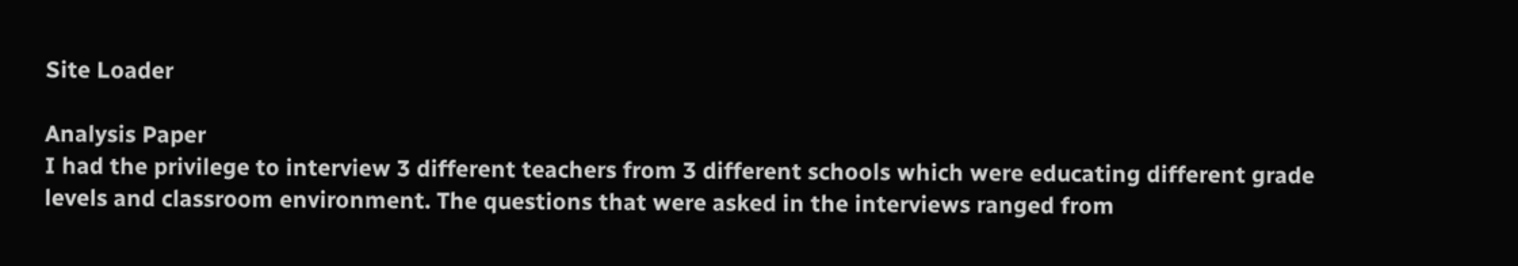Site Loader

Analysis Paper
I had the privilege to interview 3 different teachers from 3 different schools which were educating different grade levels and classroom environment. The questions that were asked in the interviews ranged from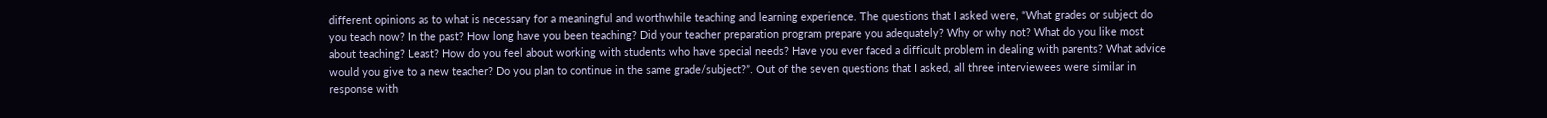different opinions as to what is necessary for a meaningful and worthwhile teaching and learning experience. The questions that I asked were, “What grades or subject do you teach now? In the past? How long have you been teaching? Did your teacher preparation program prepare you adequately? Why or why not? What do you like most about teaching? Least? How do you feel about working with students who have special needs? Have you ever faced a difficult problem in dealing with parents? What advice would you give to a new teacher? Do you plan to continue in the same grade/subject?”. Out of the seven questions that I asked, all three interviewees were similar in response with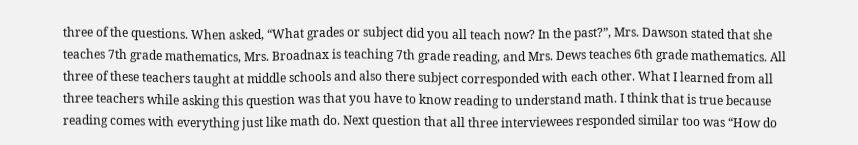three of the questions. When asked, “What grades or subject did you all teach now? In the past?”, Mrs. Dawson stated that she teaches 7th grade mathematics, Mrs. Broadnax is teaching 7th grade reading, and Mrs. Dews teaches 6th grade mathematics. All three of these teachers taught at middle schools and also there subject corresponded with each other. What I learned from all three teachers while asking this question was that you have to know reading to understand math. I think that is true because reading comes with everything just like math do. Next question that all three interviewees responded similar too was “How do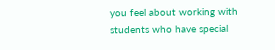you feel about working with students who have special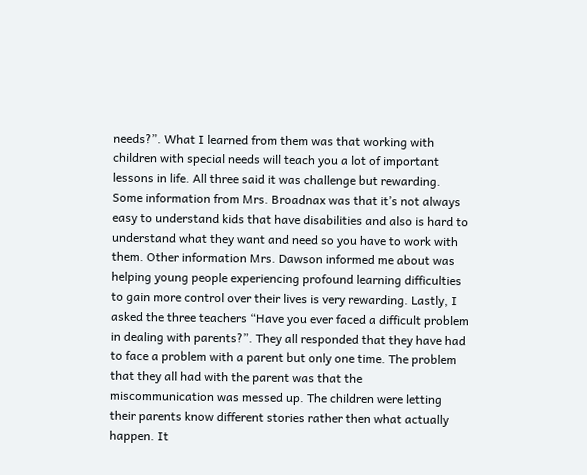needs?”. What I learned from them was that working with children with special needs will teach you a lot of important lessons in life. All three said it was challenge but rewarding. Some information from Mrs. Broadnax was that it’s not always easy to understand kids that have disabilities and also is hard to understand what they want and need so you have to work with them. Other information Mrs. Dawson informed me about was helping young people experiencing profound learning difficulties to gain more control over their lives is very rewarding. Lastly, I asked the three teachers “Have you ever faced a difficult problem in dealing with parents?”. They all responded that they have had to face a problem with a parent but only one time. The problem that they all had with the parent was that the miscommunication was messed up. The children were letting their parents know different stories rather then what actually happen. It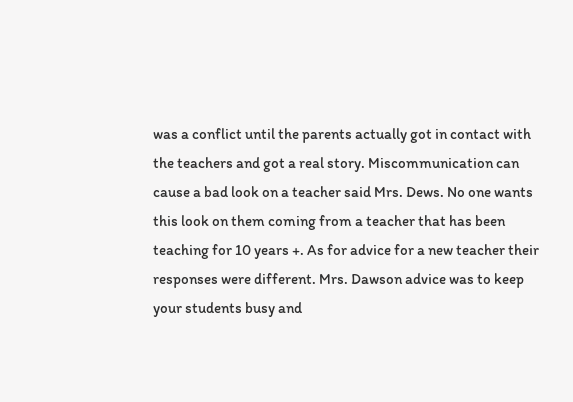was a conflict until the parents actually got in contact with the teachers and got a real story. Miscommunication can cause a bad look on a teacher said Mrs. Dews. No one wants this look on them coming from a teacher that has been teaching for 10 years +. As for advice for a new teacher their responses were different. Mrs. Dawson advice was to keep your students busy and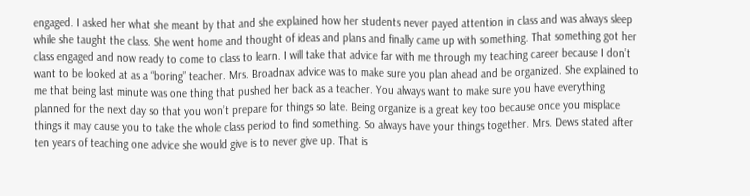engaged. I asked her what she meant by that and she explained how her students never payed attention in class and was always sleep while she taught the class. She went home and thought of ideas and plans and finally came up with something. That something got her class engaged and now ready to come to class to learn. I will take that advice far with me through my teaching career because I don’t want to be looked at as a “boring” teacher. Mrs. Broadnax advice was to make sure you plan ahead and be organized. She explained to me that being last minute was one thing that pushed her back as a teacher. You always want to make sure you have everything planned for the next day so that you won’t prepare for things so late. Being organize is a great key too because once you misplace things it may cause you to take the whole class period to find something. So always have your things together. Mrs. Dews stated after ten years of teaching one advice she would give is to never give up. That is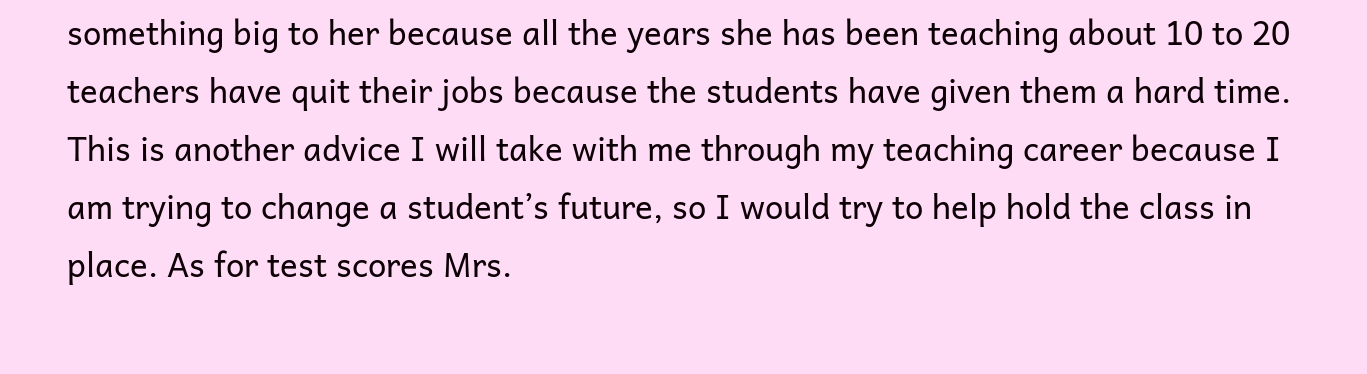something big to her because all the years she has been teaching about 10 to 20 teachers have quit their jobs because the students have given them a hard time. This is another advice I will take with me through my teaching career because I am trying to change a student’s future, so I would try to help hold the class in place. As for test scores Mrs.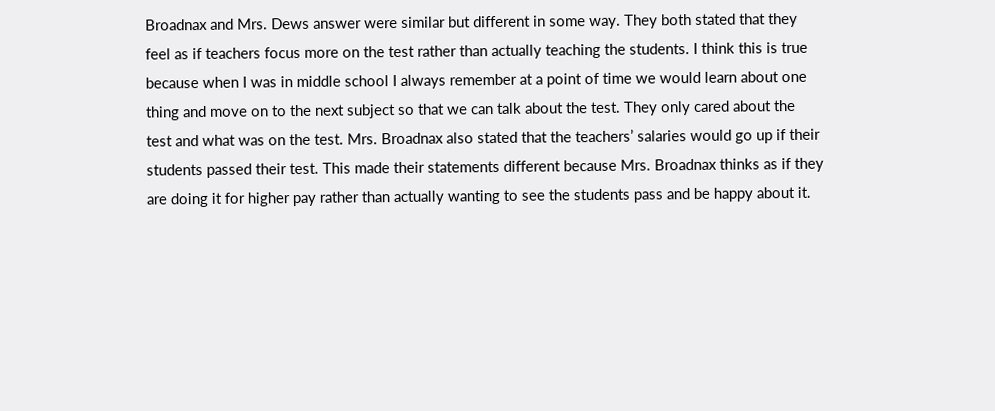Broadnax and Mrs. Dews answer were similar but different in some way. They both stated that they feel as if teachers focus more on the test rather than actually teaching the students. I think this is true because when I was in middle school I always remember at a point of time we would learn about one thing and move on to the next subject so that we can talk about the test. They only cared about the test and what was on the test. Mrs. Broadnax also stated that the teachers’ salaries would go up if their students passed their test. This made their statements different because Mrs. Broadnax thinks as if they are doing it for higher pay rather than actually wanting to see the students pass and be happy about it.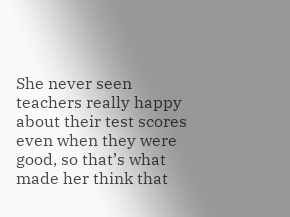She never seen teachers really happy about their test scores even when they were good, so that’s what made her think that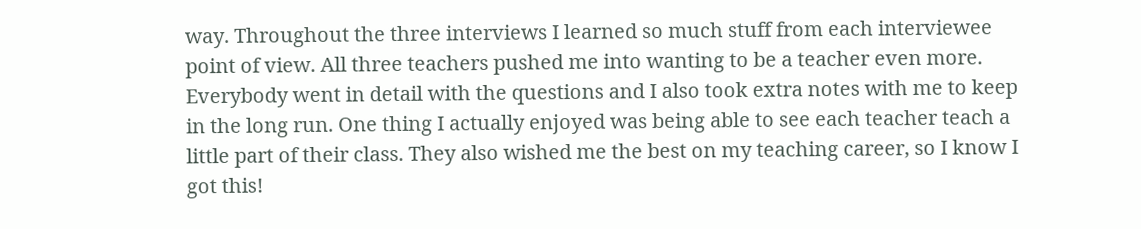way. Throughout the three interviews I learned so much stuff from each interviewee point of view. All three teachers pushed me into wanting to be a teacher even more. Everybody went in detail with the questions and I also took extra notes with me to keep in the long run. One thing I actually enjoyed was being able to see each teacher teach a little part of their class. They also wished me the best on my teaching career, so I know I got this!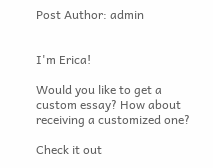Post Author: admin


I'm Erica!

Would you like to get a custom essay? How about receiving a customized one?

Check it out